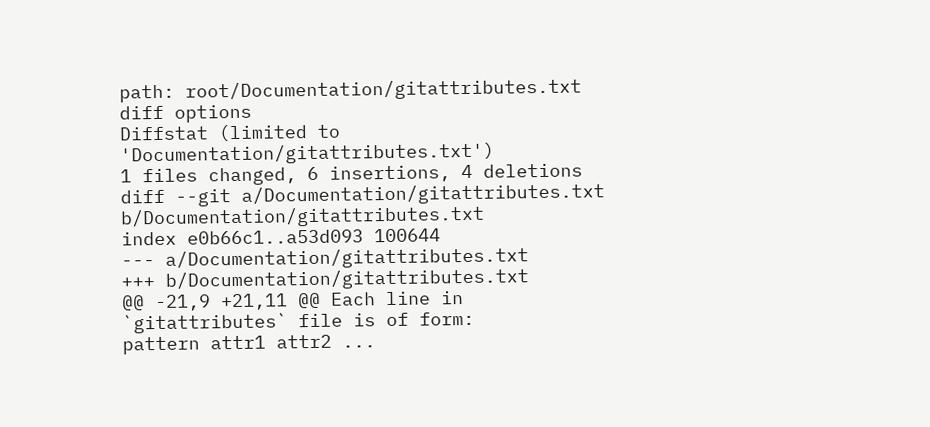path: root/Documentation/gitattributes.txt
diff options
Diffstat (limited to 'Documentation/gitattributes.txt')
1 files changed, 6 insertions, 4 deletions
diff --git a/Documentation/gitattributes.txt b/Documentation/gitattributes.txt
index e0b66c1..a53d093 100644
--- a/Documentation/gitattributes.txt
+++ b/Documentation/gitattributes.txt
@@ -21,9 +21,11 @@ Each line in `gitattributes` file is of form:
pattern attr1 attr2 ...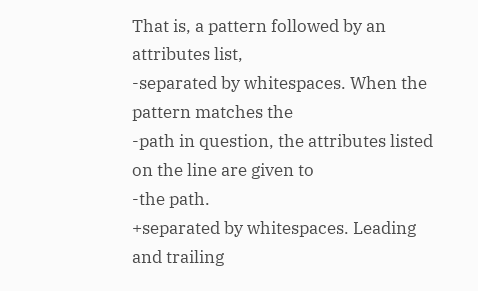That is, a pattern followed by an attributes list,
-separated by whitespaces. When the pattern matches the
-path in question, the attributes listed on the line are given to
-the path.
+separated by whitespaces. Leading and trailing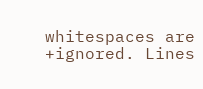whitespaces are
+ignored. Lines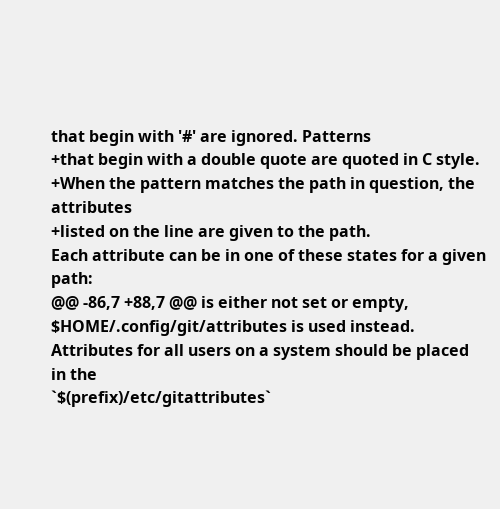that begin with '#' are ignored. Patterns
+that begin with a double quote are quoted in C style.
+When the pattern matches the path in question, the attributes
+listed on the line are given to the path.
Each attribute can be in one of these states for a given path:
@@ -86,7 +88,7 @@ is either not set or empty, $HOME/.config/git/attributes is used instead.
Attributes for all users on a system should be placed in the
`$(prefix)/etc/gitattributes`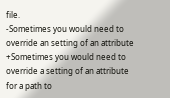file.
-Sometimes you would need to override an setting of an attribute
+Sometimes you would need to override a setting of an attribute
for a path to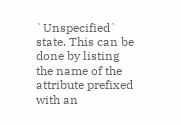`Unspecified` state. This can be done by listing
the name of the attribute prefixed with an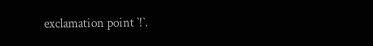exclamation point `!`.